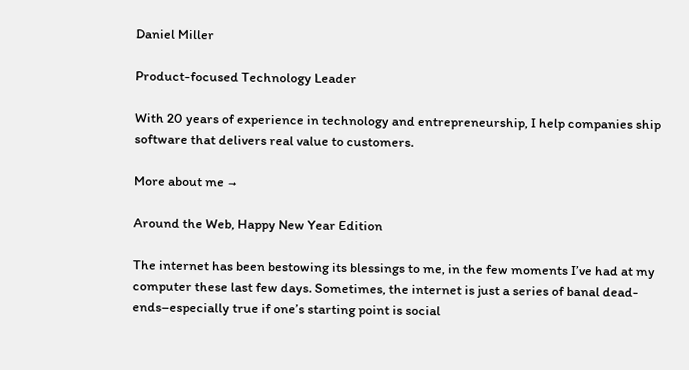Daniel Miller

Product-focused Technology Leader

With 20 years of experience in technology and entrepreneurship, I help companies ship software that delivers real value to customers.

More about me →

Around the Web, Happy New Year Edition

The internet has been bestowing its blessings to me, in the few moments I’ve had at my computer these last few days. Sometimes, the internet is just a series of banal dead-ends–especially true if one’s starting point is social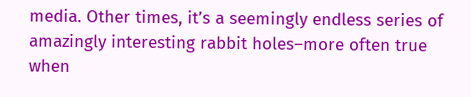media. Other times, it’s a seemingly endless series of amazingly interesting rabbit holes–more often true when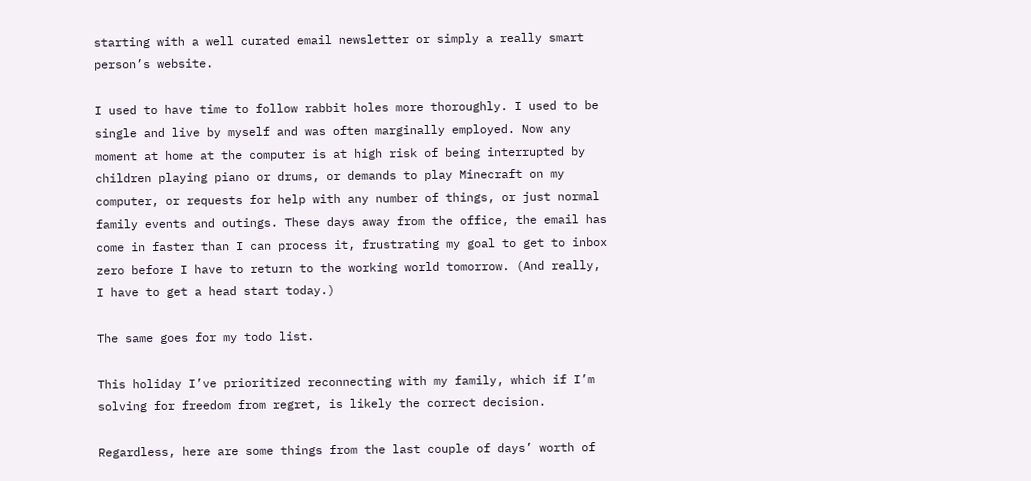starting with a well curated email newsletter or simply a really smart person’s website.

I used to have time to follow rabbit holes more thoroughly. I used to be single and live by myself and was often marginally employed. Now any moment at home at the computer is at high risk of being interrupted by children playing piano or drums, or demands to play Minecraft on my computer, or requests for help with any number of things, or just normal family events and outings. These days away from the office, the email has come in faster than I can process it, frustrating my goal to get to inbox zero before I have to return to the working world tomorrow. (And really, I have to get a head start today.)

The same goes for my todo list.

This holiday I’ve prioritized reconnecting with my family, which if I’m solving for freedom from regret, is likely the correct decision.

Regardless, here are some things from the last couple of days’ worth of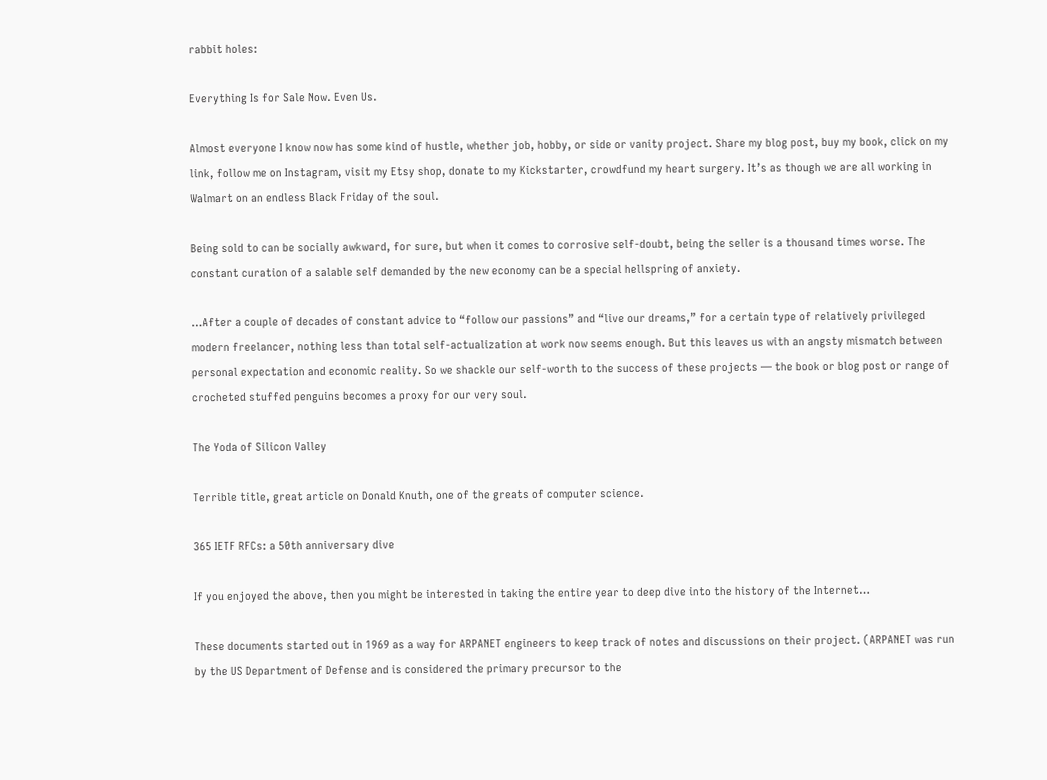rabbit holes:

Everything Is for Sale Now. Even Us.

Almost everyone I know now has some kind of hustle, whether job, hobby, or side or vanity project. Share my blog post, buy my book, click on my link, follow me on Instagram, visit my Etsy shop, donate to my Kickstarter, crowdfund my heart surgery. It’s as though we are all working in Walmart on an endless Black Friday of the soul.

Being sold to can be socially awkward, for sure, but when it comes to corrosive self-doubt, being the seller is a thousand times worse. The constant curation of a salable self demanded by the new economy can be a special hellspring of anxiety.

…After a couple of decades of constant advice to “follow our passions” and “live our dreams,” for a certain type of relatively privileged modern freelancer, nothing less than total self-actualization at work now seems enough. But this leaves us with an angsty mismatch between personal expectation and economic reality. So we shackle our self-worth to the success of these projects — the book or blog post or range of crocheted stuffed penguins becomes a proxy for our very soul.

The Yoda of Silicon Valley

Terrible title, great article on Donald Knuth, one of the greats of computer science.

365 IETF RFCs: a 50th anniversary dive

If you enjoyed the above, then you might be interested in taking the entire year to deep dive into the history of the Internet…

These documents started out in 1969 as a way for ARPANET engineers to keep track of notes and discussions on their project. (ARPANET was run by the US Department of Defense and is considered the primary precursor to the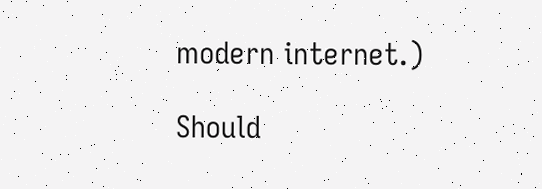modern internet.)

Should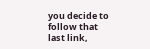you decide to follow that last link,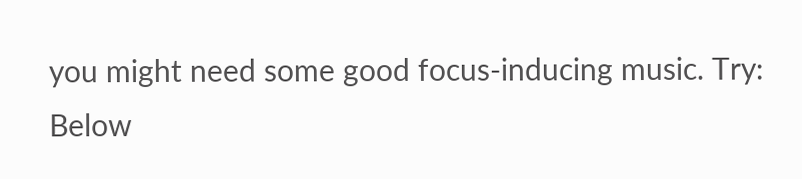you might need some good focus-inducing music. Try: Below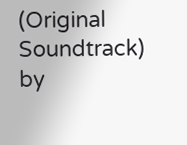(Original Soundtrack) by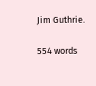Jim Guthrie.

554 words